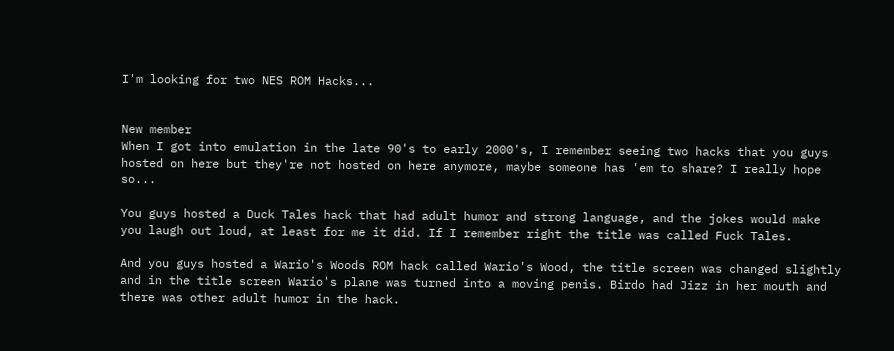I'm looking for two NES ROM Hacks...


New member
When I got into emulation in the late 90's to early 2000's, I remember seeing two hacks that you guys hosted on here but they're not hosted on here anymore, maybe someone has 'em to share? I really hope so...

You guys hosted a Duck Tales hack that had adult humor and strong language, and the jokes would make you laugh out loud, at least for me it did. If I remember right the title was called Fuck Tales.

And you guys hosted a Wario's Woods ROM hack called Wario's Wood, the title screen was changed slightly and in the title screen Wario's plane was turned into a moving penis. Birdo had Jizz in her mouth and there was other adult humor in the hack.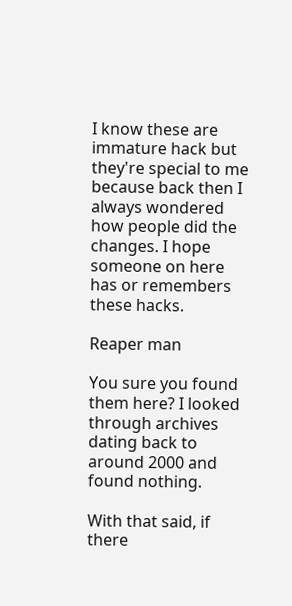I know these are immature hack but they're special to me because back then I always wondered how people did the changes. I hope someone on here has or remembers these hacks.

Reaper man

You sure you found them here? I looked through archives dating back to around 2000 and found nothing.

With that said, if there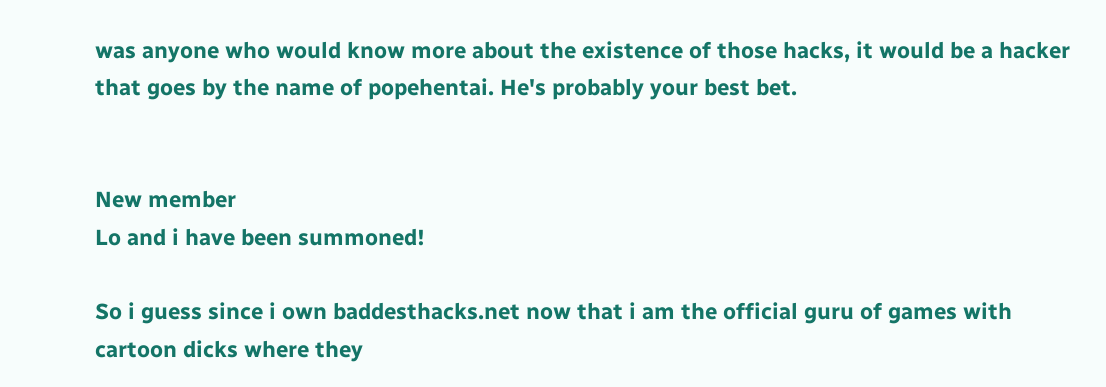was anyone who would know more about the existence of those hacks, it would be a hacker that goes by the name of popehentai. He's probably your best bet.


New member
Lo and i have been summoned!

So i guess since i own baddesthacks.net now that i am the official guru of games with cartoon dicks where they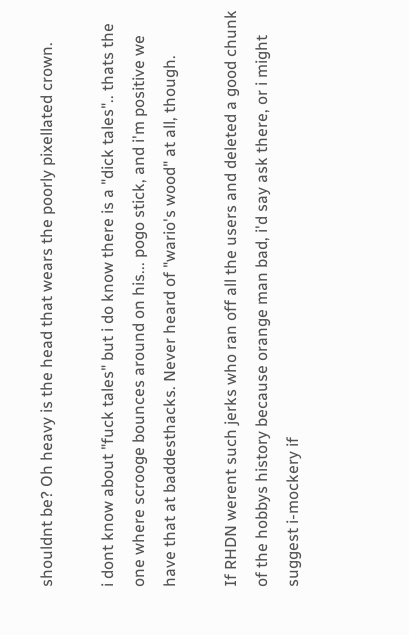shouldnt be? Oh heavy is the head that wears the poorly pixellated crown.

i dont know about "fuck tales" but i do know there is a "dick tales".. thats the one where scrooge bounces around on his... pogo stick, and i'm positive we have that at baddesthacks. Never heard of "wario's wood" at all, though.

If RHDN werent such jerks who ran off all the users and deleted a good chunk of the hobbys history because orange man bad, i'd say ask there, or i might suggest i-mockery if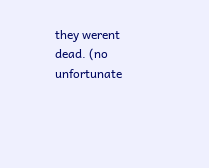they werent dead. (no unfortunate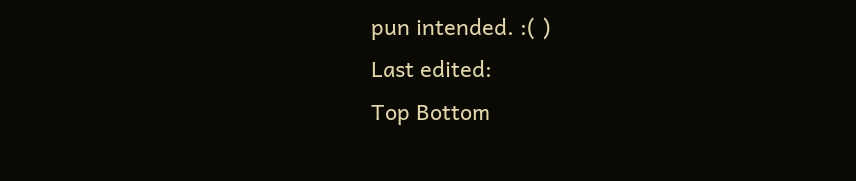pun intended. :( )
Last edited:
Top Bottom